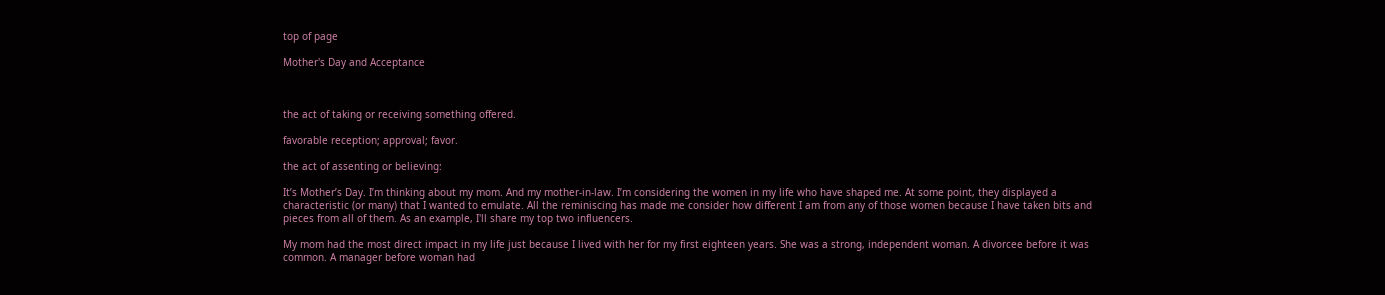top of page

Mother's Day and Acceptance



the act of taking or receiving something offered.

favorable reception; approval; favor.

the act of assenting or believing:

It’s Mother’s Day. I’m thinking about my mom. And my mother-in-law. I’m considering the women in my life who have shaped me. At some point, they displayed a characteristic (or many) that I wanted to emulate. All the reminiscing has made me consider how different I am from any of those women because I have taken bits and pieces from all of them. As an example, I'll share my top two influencers.

My mom had the most direct impact in my life just because I lived with her for my first eighteen years. She was a strong, independent woman. A divorcee before it was common. A manager before woman had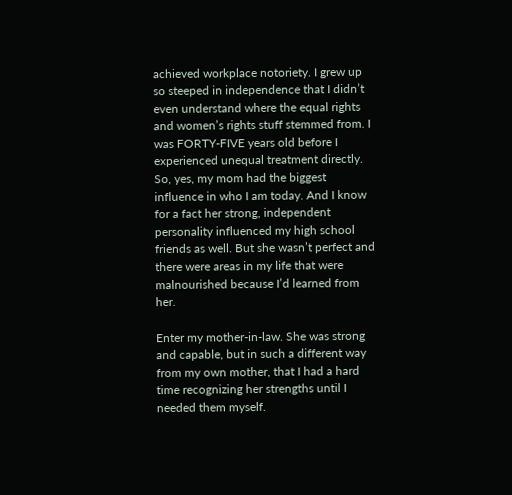achieved workplace notoriety. I grew up so steeped in independence that I didn’t even understand where the equal rights and women’s rights stuff stemmed from. I was FORTY-FIVE years old before I experienced unequal treatment directly. So, yes, my mom had the biggest influence in who I am today. And I know for a fact her strong, independent personality influenced my high school friends as well. But she wasn’t perfect and there were areas in my life that were malnourished because I’d learned from her.

Enter my mother-in-law. She was strong and capable, but in such a different way from my own mother, that I had a hard time recognizing her strengths until I needed them myself.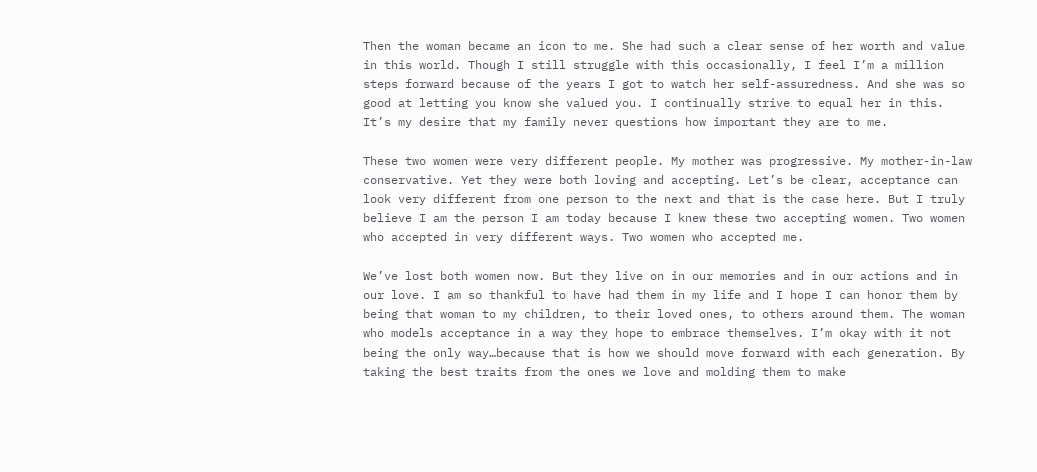Then the woman became an icon to me. She had such a clear sense of her worth and value in this world. Though I still struggle with this occasionally, I feel I’m a million steps forward because of the years I got to watch her self-assuredness. And she was so good at letting you know she valued you. I continually strive to equal her in this. It’s my desire that my family never questions how important they are to me.

These two women were very different people. My mother was progressive. My mother-in-law conservative. Yet they were both loving and accepting. Let’s be clear, acceptance can look very different from one person to the next and that is the case here. But I truly believe I am the person I am today because I knew these two accepting women. Two women who accepted in very different ways. Two women who accepted me.

We’ve lost both women now. But they live on in our memories and in our actions and in our love. I am so thankful to have had them in my life and I hope I can honor them by being that woman to my children, to their loved ones, to others around them. The woman who models acceptance in a way they hope to embrace themselves. I’m okay with it not being the only way…because that is how we should move forward with each generation. By taking the best traits from the ones we love and molding them to make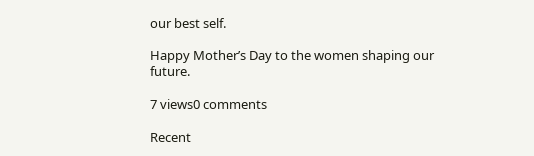our best self.

Happy Mother’s Day to the women shaping our future.

7 views0 comments

Recent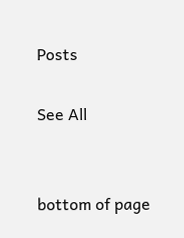Posts

See All


bottom of page